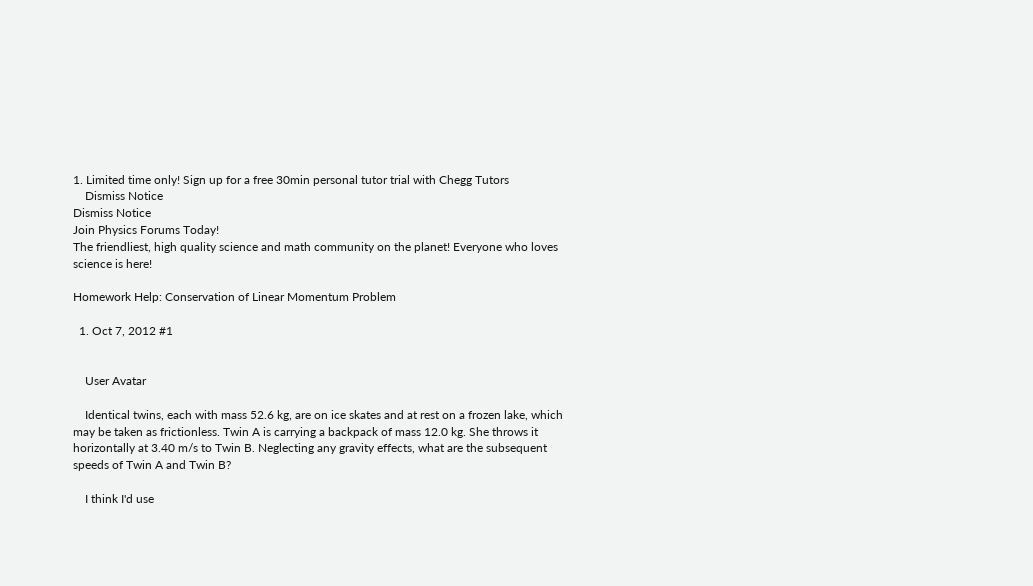1. Limited time only! Sign up for a free 30min personal tutor trial with Chegg Tutors
    Dismiss Notice
Dismiss Notice
Join Physics Forums Today!
The friendliest, high quality science and math community on the planet! Everyone who loves science is here!

Homework Help: Conservation of Linear Momentum Problem

  1. Oct 7, 2012 #1


    User Avatar

    Identical twins, each with mass 52.6 kg, are on ice skates and at rest on a frozen lake, which may be taken as frictionless. Twin A is carrying a backpack of mass 12.0 kg. She throws it horizontally at 3.40 m/s to Twin B. Neglecting any gravity effects, what are the subsequent speeds of Twin A and Twin B?

    I think I'd use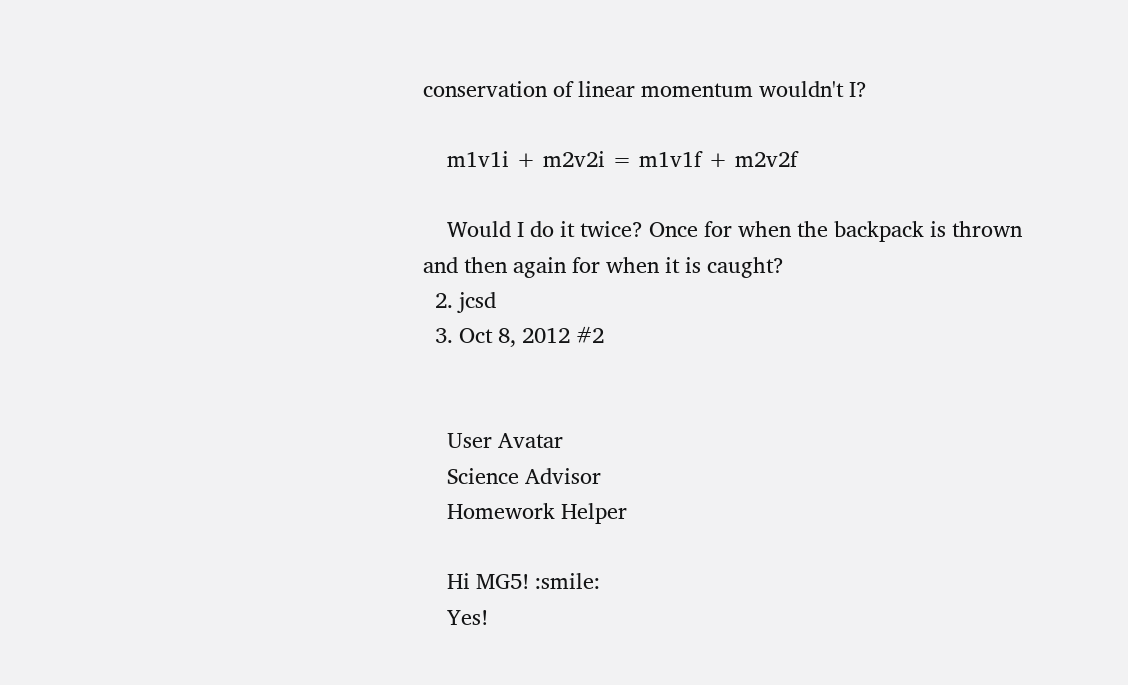conservation of linear momentum wouldn't I?

    m1v1i + m2v2i = m1v1f + m2v2f

    Would I do it twice? Once for when the backpack is thrown and then again for when it is caught?
  2. jcsd
  3. Oct 8, 2012 #2


    User Avatar
    Science Advisor
    Homework Helper

    Hi MG5! :smile:
    Yes!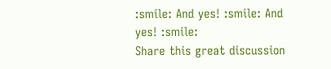:smile: And yes! :smile: And yes! :smile:
Share this great discussion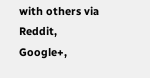with others via Reddit, Google+,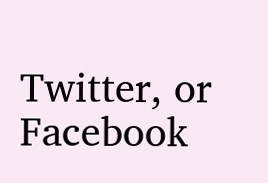Twitter, or Facebook